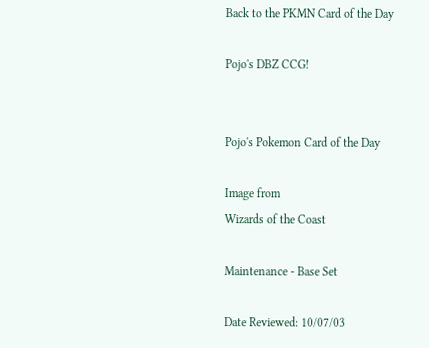Back to the PKMN Card of the Day

Pojo's DBZ CCG!


Pojo's Pokemon Card of the Day

Image from
Wizards of the Coast

Maintenance - Base Set

Date Reviewed: 10/07/03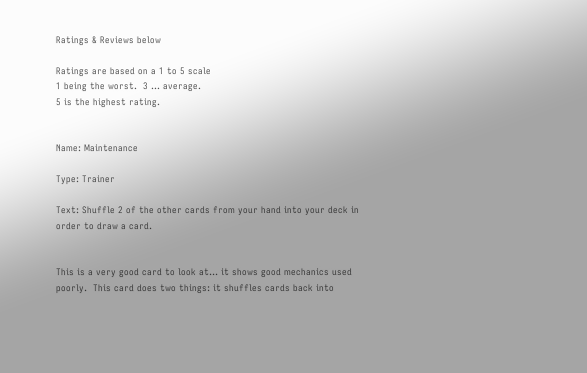Ratings & Reviews below

Ratings are based on a 1 to 5 scale
1 being the worst.  3 ... average.
5 is the highest rating.


Name: Maintenance

Type: Trainer

Text: Shuffle 2 of the other cards from your hand into your deck in order to draw a card.


This is a very good card to look at… it shows good mechanics used poorly.  This card does two things: it shuffles cards back into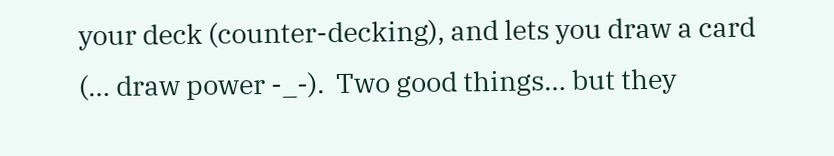your deck (counter-decking), and lets you draw a card (… draw power -_-).  Two good things… but they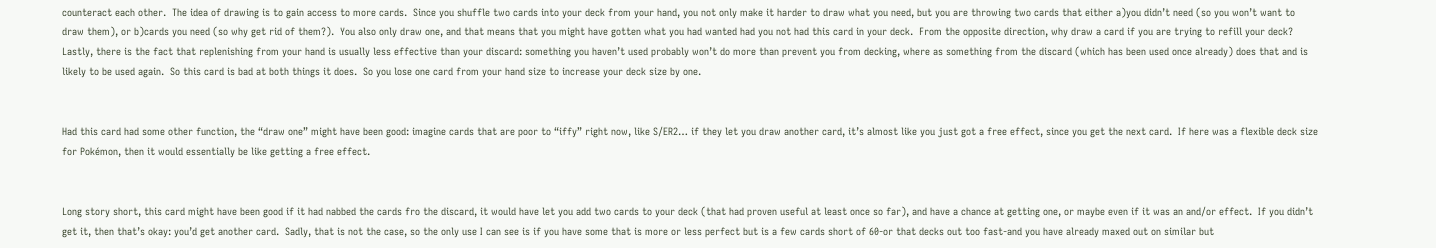counteract each other.  The idea of drawing is to gain access to more cards.  Since you shuffle two cards into your deck from your hand, you not only make it harder to draw what you need, but you are throwing two cards that either a)you didn’t need (so you won’t want to draw them), or b)cards you need (so why get rid of them?).  You also only draw one, and that means that you might have gotten what you had wanted had you not had this card in your deck.  From the opposite direction, why draw a card if you are trying to refill your deck?  Lastly, there is the fact that replenishing from your hand is usually less effective than your discard: something you haven’t used probably won’t do more than prevent you from decking, where as something from the discard (which has been used once already) does that and is likely to be used again.  So this card is bad at both things it does.  So you lose one card from your hand size to increase your deck size by one.


Had this card had some other function, the “draw one” might have been good: imagine cards that are poor to “iffy” right now, like S/ER2… if they let you draw another card, it’s almost like you just got a free effect, since you get the next card.  If here was a flexible deck size for Pokémon, then it would essentially be like getting a free effect.


Long story short, this card might have been good if it had nabbed the cards fro the discard, it would have let you add two cards to your deck (that had proven useful at least once so far), and have a chance at getting one, or maybe even if it was an and/or effect.  If you didn’t get it, then that’s okay: you’d get another card.  Sadly, that is not the case, so the only use I can see is if you have some that is more or less perfect but is a few cards short of 60-or that decks out too fast-and you have already maxed out on similar but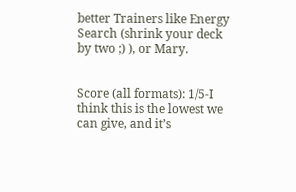better Trainers like Energy Search (shrink your deck by two ;) ), or Mary.


Score (all formats): 1/5-I think this is the lowest we can give, and it’s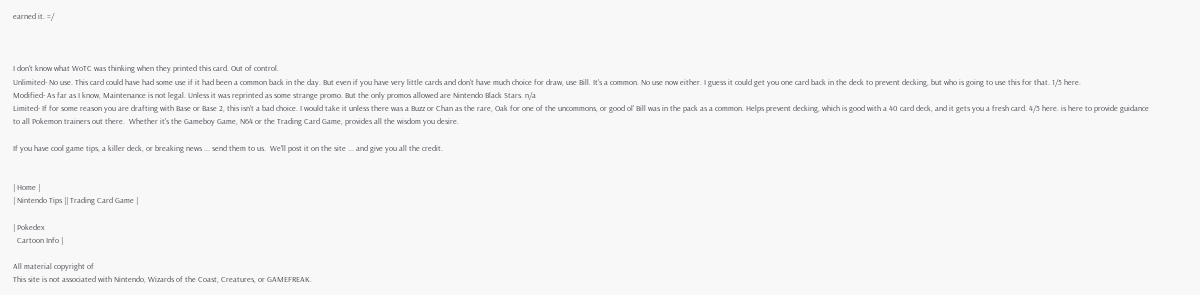earned it. =/



I don't know what WoTC was thinking when they printed this card. Out of control.
Unlimited- No use. This card could have had some use if it had been a common back in the day. But even if you have very little cards and don't have much choice for draw, use Bill. It's a common. No use now either. I guess it could get you one card back in the deck to prevent decking, but who is going to use this for that. 1/5 here.
Modified- As far as I know, Maintenance is not legal. Unless it was reprinted as some strange promo. But the only promos allowed are Nintendo Black Stars. n/a
Limited- If for some reason you are drafting with Base or Base 2, this isn't a bad choice. I would take it unless there was a Buzz or Chan as the rare, Oak for one of the uncommons, or good ol' Bill was in the pack as a common. Helps prevent decking, which is good with a 40 card deck, and it gets you a fresh card. 4/5 here. is here to provide guidance to all Pokemon trainers out there.  Whether it's the Gameboy Game, N64 or the Trading Card Game, provides all the wisdom you desire.

If you have cool game tips, a killer deck, or breaking news ... send them to us.  We'll post it on the site ... and give you all the credit.


| Home |
| Nintendo Tips || Trading Card Game |

| Pokedex
  Cartoon Info |

All material copyright of
This site is not associated with Nintendo, Wizards of the Coast, Creatures, or GAMEFREAK.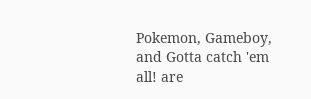Pokemon, Gameboy, and Gotta catch 'em all! are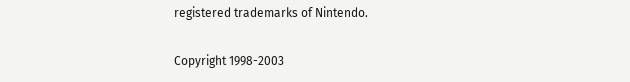registered trademarks of Nintendo.

Copyright 1998-2003